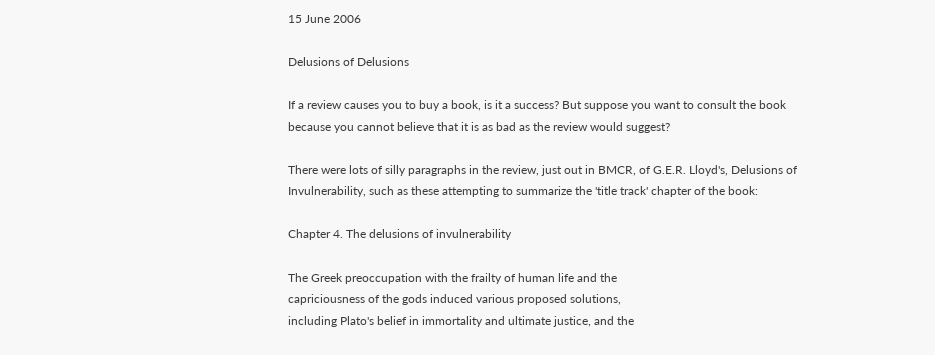15 June 2006

Delusions of Delusions

If a review causes you to buy a book, is it a success? But suppose you want to consult the book because you cannot believe that it is as bad as the review would suggest?

There were lots of silly paragraphs in the review, just out in BMCR, of G.E.R. Lloyd's, Delusions of Invulnerability, such as these attempting to summarize the 'title track' chapter of the book:

Chapter 4. The delusions of invulnerability

The Greek preoccupation with the frailty of human life and the
capriciousness of the gods induced various proposed solutions,
including Plato's belief in immortality and ultimate justice, and the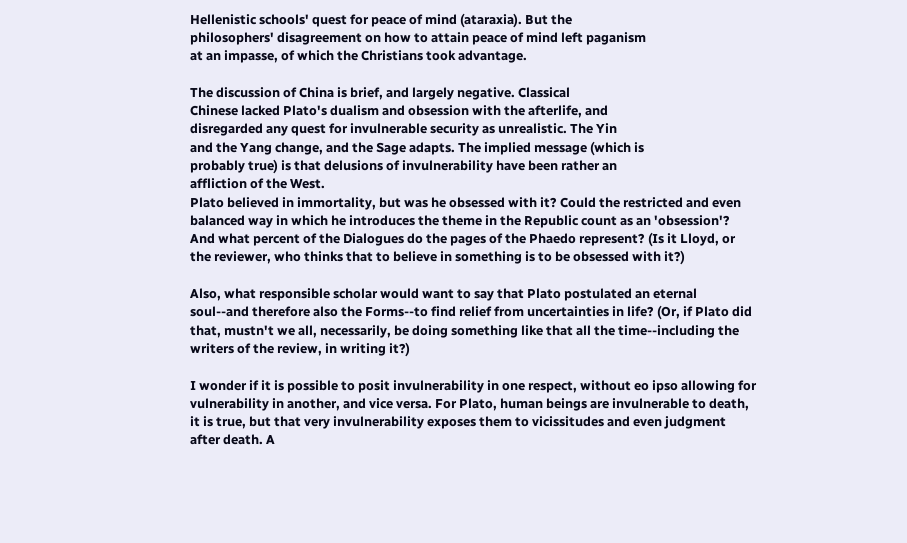Hellenistic schools' quest for peace of mind (ataraxia). But the
philosophers' disagreement on how to attain peace of mind left paganism
at an impasse, of which the Christians took advantage.

The discussion of China is brief, and largely negative. Classical
Chinese lacked Plato's dualism and obsession with the afterlife, and
disregarded any quest for invulnerable security as unrealistic. The Yin
and the Yang change, and the Sage adapts. The implied message (which is
probably true) is that delusions of invulnerability have been rather an
affliction of the West.
Plato believed in immortality, but was he obsessed with it? Could the restricted and even balanced way in which he introduces the theme in the Republic count as an 'obsession'? And what percent of the Dialogues do the pages of the Phaedo represent? (Is it Lloyd, or the reviewer, who thinks that to believe in something is to be obsessed with it?)

Also, what responsible scholar would want to say that Plato postulated an eternal soul--and therefore also the Forms--to find relief from uncertainties in life? (Or, if Plato did that, mustn't we all, necessarily, be doing something like that all the time--including the writers of the review, in writing it?)

I wonder if it is possible to posit invulnerability in one respect, without eo ipso allowing for vulnerability in another, and vice versa. For Plato, human beings are invulnerable to death, it is true, but that very invulnerability exposes them to vicissitudes and even judgment after death. A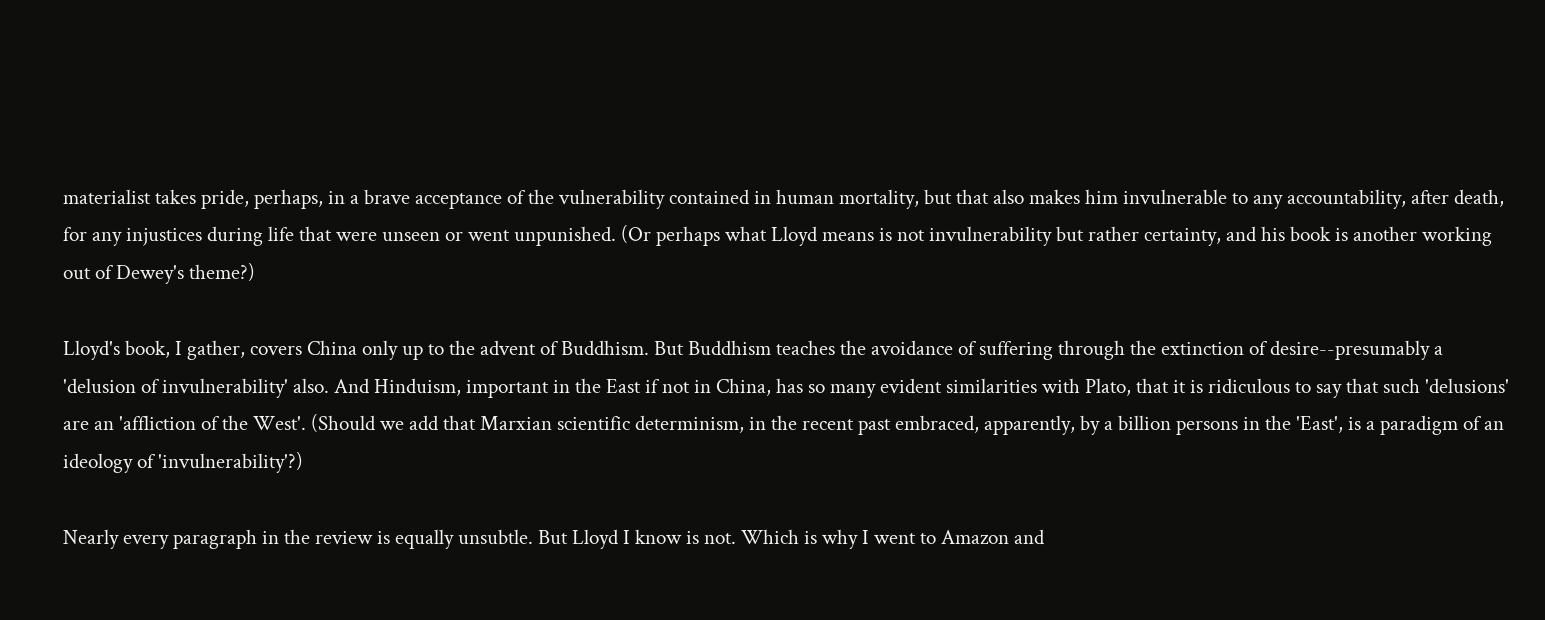materialist takes pride, perhaps, in a brave acceptance of the vulnerability contained in human mortality, but that also makes him invulnerable to any accountability, after death, for any injustices during life that were unseen or went unpunished. (Or perhaps what Lloyd means is not invulnerability but rather certainty, and his book is another working out of Dewey's theme?)

Lloyd's book, I gather, covers China only up to the advent of Buddhism. But Buddhism teaches the avoidance of suffering through the extinction of desire--presumably a 'delusion of invulnerability' also. And Hinduism, important in the East if not in China, has so many evident similarities with Plato, that it is ridiculous to say that such 'delusions' are an 'affliction of the West'. (Should we add that Marxian scientific determinism, in the recent past embraced, apparently, by a billion persons in the 'East', is a paradigm of an ideology of 'invulnerability'?)

Nearly every paragraph in the review is equally unsubtle. But Lloyd I know is not. Which is why I went to Amazon and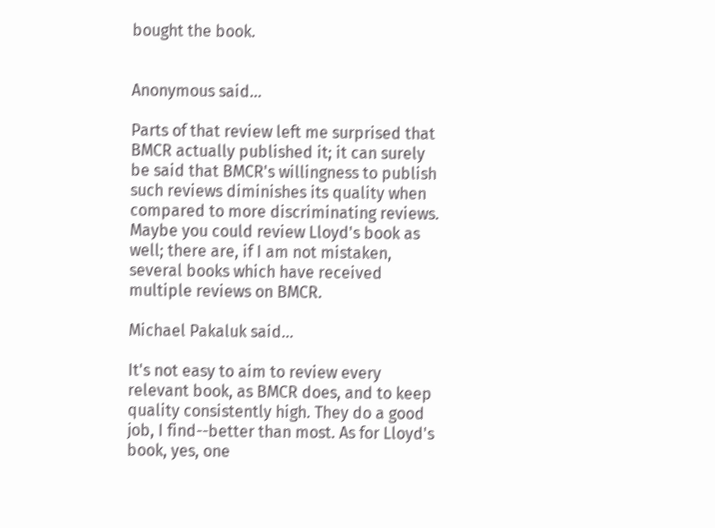bought the book.


Anonymous said...

Parts of that review left me surprised that BMCR actually published it; it can surely be said that BMCR's willingness to publish such reviews diminishes its quality when compared to more discriminating reviews. Maybe you could review Lloyd's book as well; there are, if I am not mistaken, several books which have received multiple reviews on BMCR.

Michael Pakaluk said...

It's not easy to aim to review every relevant book, as BMCR does, and to keep quality consistently high. They do a good job, I find--better than most. As for Lloyd's book, yes, one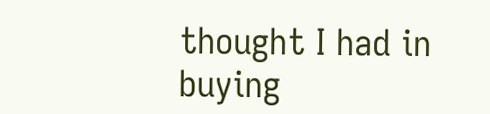thought I had in buying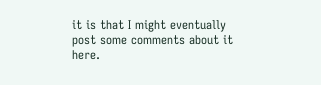it is that I might eventually post some comments about it here.